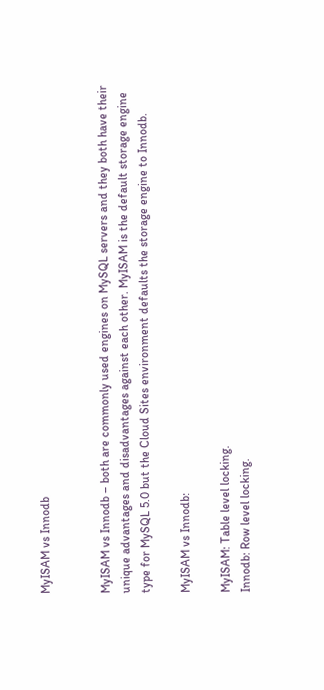MyISAM vs Innodb


MyISAM vs Innodb – both are commonly used engines on MySQL servers and they both have their unique advantages and disadvantages against each other. MyISAM is the default storage engine type for MySQL 5.0 but the Cloud Sites environment defaults the storage engine to Innodb.

MyISAM vs Innodb:

MyISAM: Table level locking.
Innodb: Row level locking.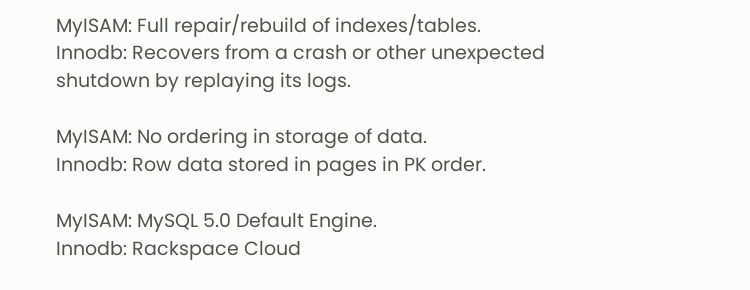MyISAM: Full repair/rebuild of indexes/tables.
Innodb: Recovers from a crash or other unexpected shutdown by replaying its logs.

MyISAM: No ordering in storage of data.
Innodb: Row data stored in pages in PK order.

MyISAM: MySQL 5.0 Default Engine.
Innodb: Rackspace Cloud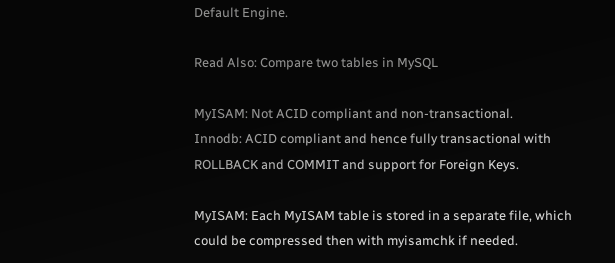Default Engine.

Read Also: Compare two tables in MySQL

MyISAM: Not ACID compliant and non-transactional.
Innodb: ACID compliant and hence fully transactional with ROLLBACK and COMMIT and support for Foreign Keys.

MyISAM: Each MyISAM table is stored in a separate file, which could be compressed then with myisamchk if needed.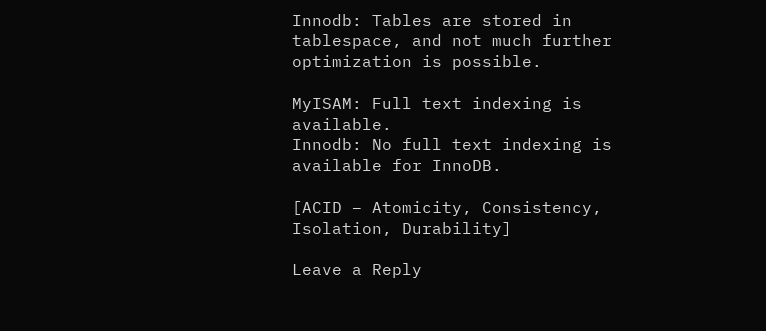Innodb: Tables are stored in tablespace, and not much further optimization is possible.

MyISAM: Full text indexing is available.
Innodb: No full text indexing is available for InnoDB.

[ACID – Atomicity, Consistency, Isolation, Durability]

Leave a Reply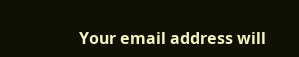Your email address will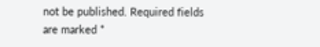not be published. Required fields are marked *